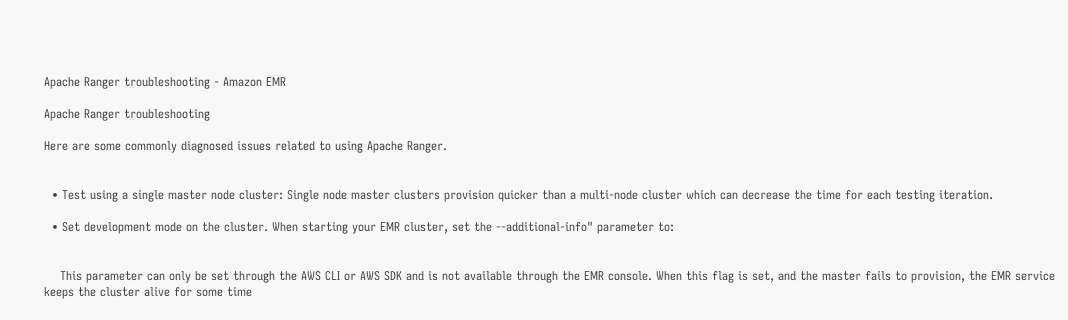Apache Ranger troubleshooting - Amazon EMR

Apache Ranger troubleshooting

Here are some commonly diagnosed issues related to using Apache Ranger.


  • Test using a single master node cluster: Single node master clusters provision quicker than a multi-node cluster which can decrease the time for each testing iteration.

  • Set development mode on the cluster. When starting your EMR cluster, set the --additional-info" parameter to:


    This parameter can only be set through the AWS CLI or AWS SDK and is not available through the EMR console. When this flag is set, and the master fails to provision, the EMR service keeps the cluster alive for some time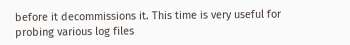before it decommissions it. This time is very useful for probing various log files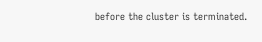before the cluster is terminated.